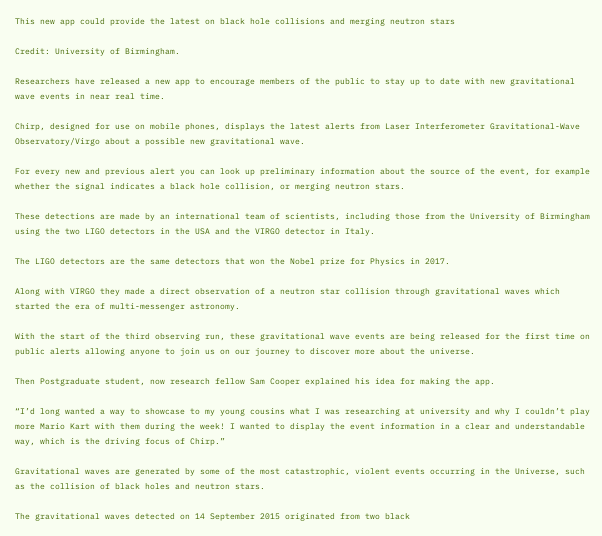This new app could provide the latest on black hole collisions and merging neutron stars

Credit: University of Birmingham.

Researchers have released a new app to encourage members of the public to stay up to date with new gravitational wave events in near real time.

Chirp, designed for use on mobile phones, displays the latest alerts from Laser Interferometer Gravitational-Wave Observatory/Virgo about a possible new gravitational wave.

For every new and previous alert you can look up preliminary information about the source of the event, for example whether the signal indicates a black hole collision, or merging neutron stars.

These detections are made by an international team of scientists, including those from the University of Birmingham using the two LIGO detectors in the USA and the VIRGO detector in Italy.

The LIGO detectors are the same detectors that won the Nobel prize for Physics in 2017.

Along with VIRGO they made a direct observation of a neutron star collision through gravitational waves which started the era of multi-messenger astronomy.

With the start of the third observing run, these gravitational wave events are being released for the first time on public alerts allowing anyone to join us on our journey to discover more about the universe.

Then Postgraduate student, now research fellow Sam Cooper explained his idea for making the app.

“I’d long wanted a way to showcase to my young cousins what I was researching at university and why I couldn’t play more Mario Kart with them during the week! I wanted to display the event information in a clear and understandable way, which is the driving focus of Chirp.”

Gravitational waves are generated by some of the most catastrophic, violent events occurring in the Universe, such as the collision of black holes and neutron stars.

The gravitational waves detected on 14 September 2015 originated from two black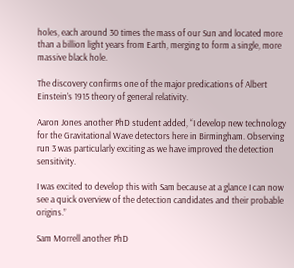holes, each around 30 times the mass of our Sun and located more than a billion light years from Earth, merging to form a single, more massive black hole.

The discovery confirms one of the major predications of Albert Einstein’s 1915 theory of general relativity.

Aaron Jones another PhD student added, “I develop new technology for the Gravitational Wave detectors here in Birmingham. Observing run 3 was particularly exciting as we have improved the detection sensitivity.

I was excited to develop this with Sam because at a glance I can now see a quick overview of the detection candidates and their probable origins.”

Sam Morrell another PhD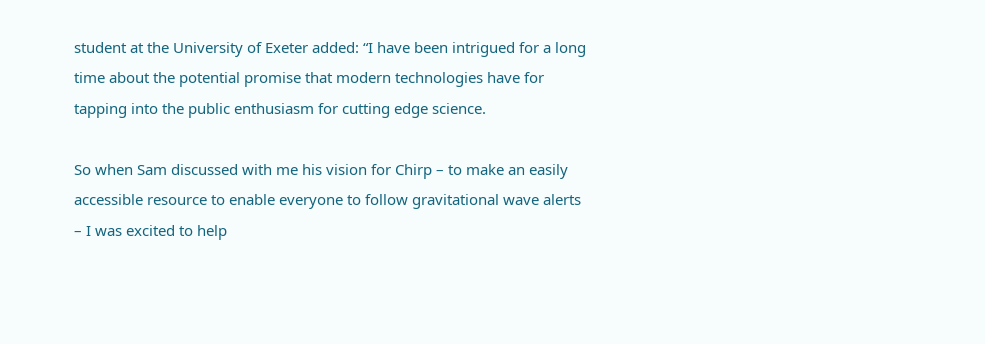student at the University of Exeter added: “I have been intrigued for a long time about the potential promise that modern technologies have for tapping into the public enthusiasm for cutting edge science.

So when Sam discussed with me his vision for Chirp – to make an easily accessible resource to enable everyone to follow gravitational wave alerts – I was excited to help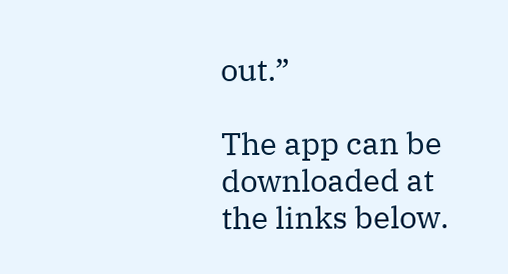out.”

The app can be downloaded at the links below.